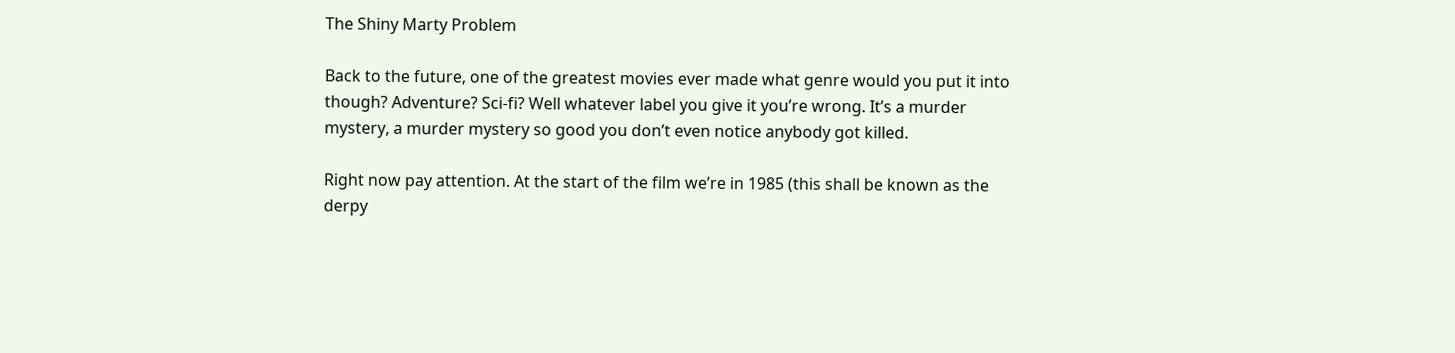The Shiny Marty Problem

Back to the future, one of the greatest movies ever made what genre would you put it into though? Adventure? Sci-fi? Well whatever label you give it you’re wrong. It’s a murder mystery, a murder mystery so good you don’t even notice anybody got killed.

Right now pay attention. At the start of the film we’re in 1985 (this shall be known as the derpy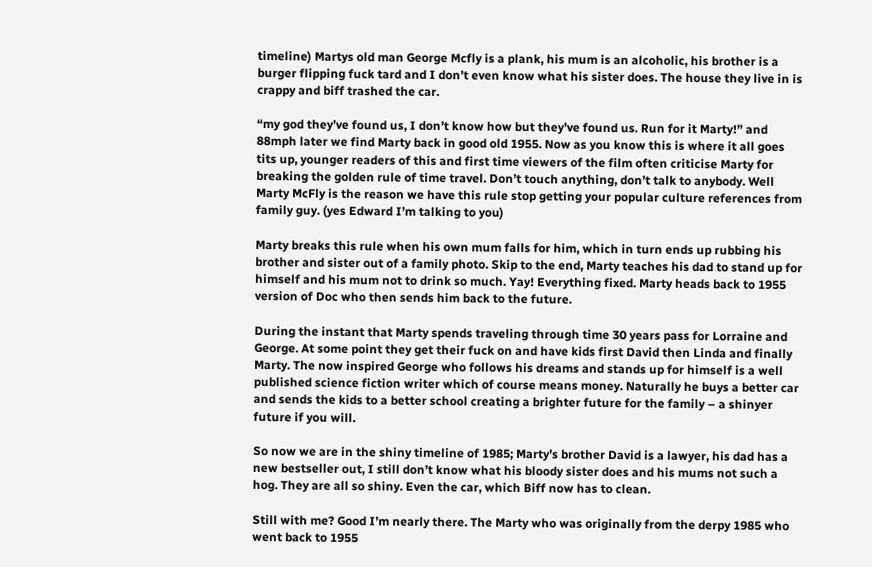timeline) Martys old man George Mcfly is a plank, his mum is an alcoholic, his brother is a burger flipping fuck tard and I don’t even know what his sister does. The house they live in is crappy and biff trashed the car.

“my god they’ve found us, I don’t know how but they’ve found us. Run for it Marty!” and 88mph later we find Marty back in good old 1955. Now as you know this is where it all goes tits up, younger readers of this and first time viewers of the film often criticise Marty for breaking the golden rule of time travel. Don’t touch anything, don’t talk to anybody. Well Marty McFly is the reason we have this rule stop getting your popular culture references from family guy. (yes Edward I’m talking to you)

Marty breaks this rule when his own mum falls for him, which in turn ends up rubbing his brother and sister out of a family photo. Skip to the end, Marty teaches his dad to stand up for himself and his mum not to drink so much. Yay! Everything fixed. Marty heads back to 1955 version of Doc who then sends him back to the future.

During the instant that Marty spends traveling through time 30 years pass for Lorraine and George. At some point they get their fuck on and have kids first David then Linda and finally Marty. The now inspired George who follows his dreams and stands up for himself is a well published science fiction writer which of course means money. Naturally he buys a better car and sends the kids to a better school creating a brighter future for the family – a shinyer future if you will.

So now we are in the shiny timeline of 1985; Marty’s brother David is a lawyer, his dad has a new bestseller out, I still don’t know what his bloody sister does and his mums not such a hog. They are all so shiny. Even the car, which Biff now has to clean.

Still with me? Good I’m nearly there. The Marty who was originally from the derpy 1985 who went back to 1955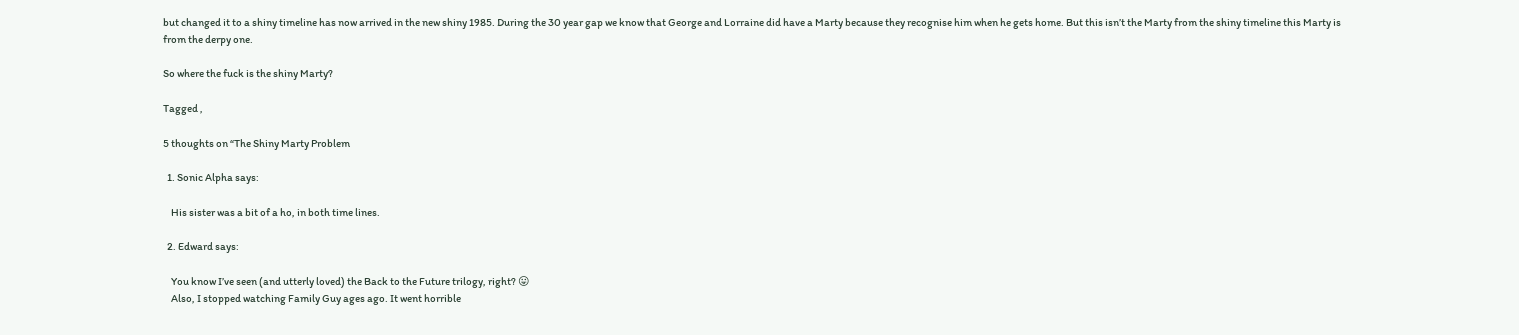but changed it to a shiny timeline has now arrived in the new shiny 1985. During the 30 year gap we know that George and Lorraine did have a Marty because they recognise him when he gets home. But this isn’t the Marty from the shiny timeline this Marty is from the derpy one.

So where the fuck is the shiny Marty?

Tagged ,

5 thoughts on “The Shiny Marty Problem

  1. Sonic Alpha says:

    His sister was a bit of a ho, in both time lines.

  2. Edward says:

    You know I’ve seen (and utterly loved) the Back to the Future trilogy, right? 😛
    Also, I stopped watching Family Guy ages ago. It went horrible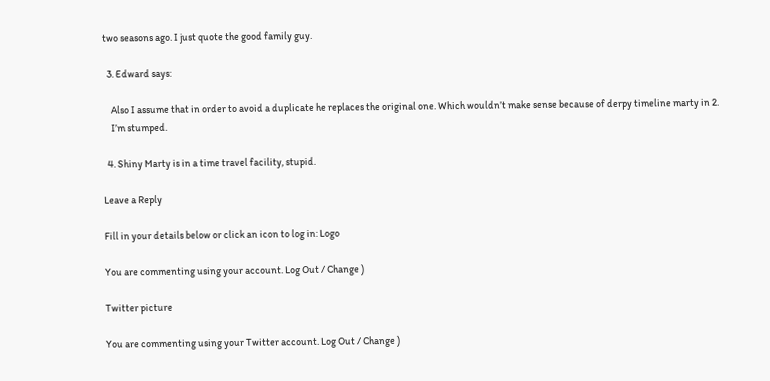two seasons ago. I just quote the good family guy.

  3. Edward says:

    Also I assume that in order to avoid a duplicate he replaces the original one. Which wouldn’t make sense because of derpy timeline marty in 2.
    I’m stumped.

  4. Shiny Marty is in a time travel facility, stupid.

Leave a Reply

Fill in your details below or click an icon to log in: Logo

You are commenting using your account. Log Out / Change )

Twitter picture

You are commenting using your Twitter account. Log Out / Change )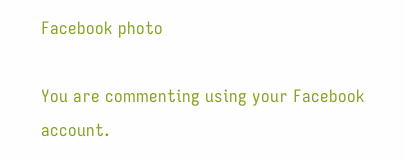Facebook photo

You are commenting using your Facebook account.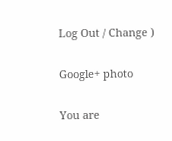Log Out / Change )

Google+ photo

You are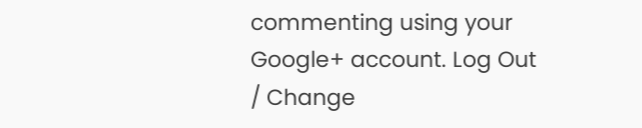commenting using your Google+ account. Log Out / Change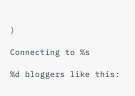)

Connecting to %s

%d bloggers like this: